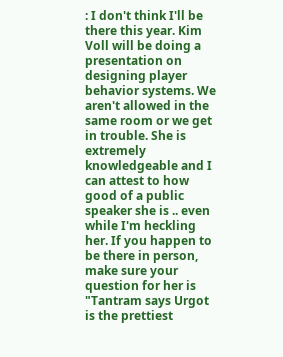: I don't think I'll be there this year. Kim Voll will be doing a presentation on designing player behavior systems. We aren't allowed in the same room or we get in trouble. She is extremely knowledgeable and I can attest to how good of a public speaker she is .. even while I'm heckling her. If you happen to be there in person, make sure your question for her is "Tantram says Urgot is the prettiest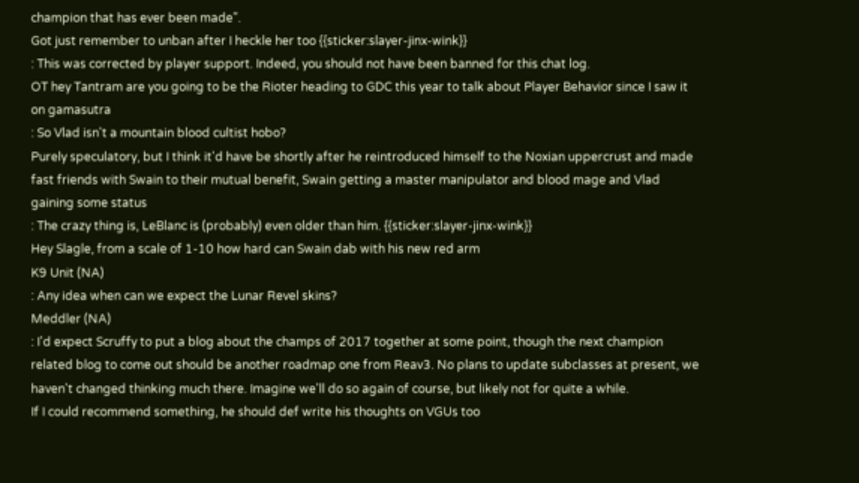champion that has ever been made".
Got just remember to unban after I heckle her too {{sticker:slayer-jinx-wink}}
: This was corrected by player support. Indeed, you should not have been banned for this chat log.
OT hey Tantram are you going to be the Rioter heading to GDC this year to talk about Player Behavior since I saw it on gamasutra
: So Vlad isn't a mountain blood cultist hobo?
Purely speculatory, but I think it'd have be shortly after he reintroduced himself to the Noxian uppercrust and made fast friends with Swain to their mutual benefit, Swain getting a master manipulator and blood mage and Vlad gaining some status
: The crazy thing is, LeBlanc is (probably) even older than him. {{sticker:slayer-jinx-wink}}
Hey Slagle, from a scale of 1-10 how hard can Swain dab with his new red arm
K9 Unit (NA)
: Any idea when can we expect the Lunar Revel skins?
Meddler (NA)
: I'd expect Scruffy to put a blog about the champs of 2017 together at some point, though the next champion related blog to come out should be another roadmap one from Reav3. No plans to update subclasses at present, we haven't changed thinking much there. Imagine we'll do so again of course, but likely not for quite a while.
If I could recommend something, he should def write his thoughts on VGUs too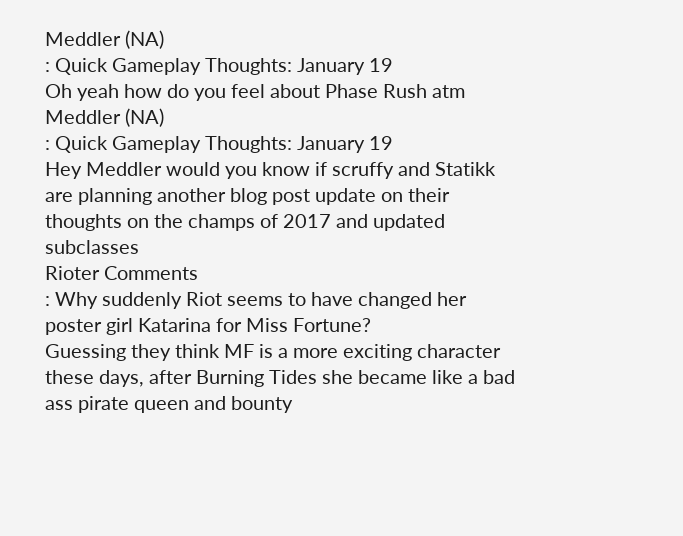Meddler (NA)
: Quick Gameplay Thoughts: January 19
Oh yeah how do you feel about Phase Rush atm
Meddler (NA)
: Quick Gameplay Thoughts: January 19
Hey Meddler would you know if scruffy and Statikk are planning another blog post update on their thoughts on the champs of 2017 and updated subclasses
Rioter Comments
: Why suddenly Riot seems to have changed her poster girl Katarina for Miss Fortune?
Guessing they think MF is a more exciting character these days, after Burning Tides she became like a bad ass pirate queen and bounty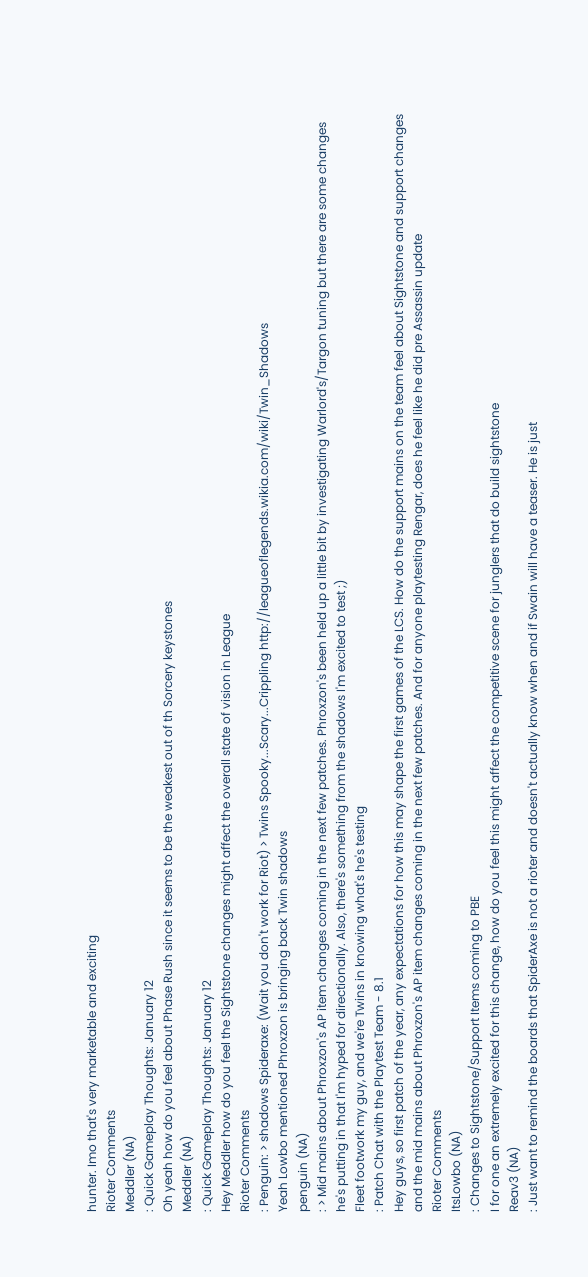hunter. Imo that's very marketable and exciting
Rioter Comments
Meddler (NA)
: Quick Gameplay Thoughts: January 12
Oh yeah how do you feel about Phase Rush since it seems to be the weakest out of th Sorcery keystones
Meddler (NA)
: Quick Gameplay Thoughts: January 12
Hey Meddler how do you feel the Sightstone changes might affect the overall state of vision in League
Rioter Comments
: Penguin: > shadows Spideraxe: (Wait you don't work for Riot) > Twins Spooky...Scary...Crippling http://leagueoflegends.wikia.com/wiki/Twin_Shadows
Yeah Lowbo mentioned Phroxzon is bringing back Twin shadows
penguin (NA)
: > Mid mains about Phroxzon's AP item changes coming in the next few patches. Phroxzon's been held up a little bit by investigating Warlord's/Targon tuning but there are some changes he's putting in that I'm hyped for directionally. Also, there's something from the shadows I'm excited to test ;)
Fleet footwork my guy, and we're Twins in knowing what's he's testing
: Patch Chat with the Playtest Team - 8.1
Hey guys, so first patch of the year, any expectations for how this may shape the first games of the LCS. How do the support mains on the team feel about Sightstone and support changes and the mid mains about Phroxzon's AP item changes coming in the next few patches. And for anyone playtesting Rengar, does he feel like he did pre Assassin update
Rioter Comments
ItsLowbo (NA)
: Changes to Sightstone/Support Items coming to PBE
I for one an extremely excited for this change, how do you feel this might affect the competitive scene for junglers that do build sightstone
Reav3 (NA)
: Just want to remind the boards that SpiderAxe is not a rioter and doesn't actually know when and if Swain will have a teaser. He is just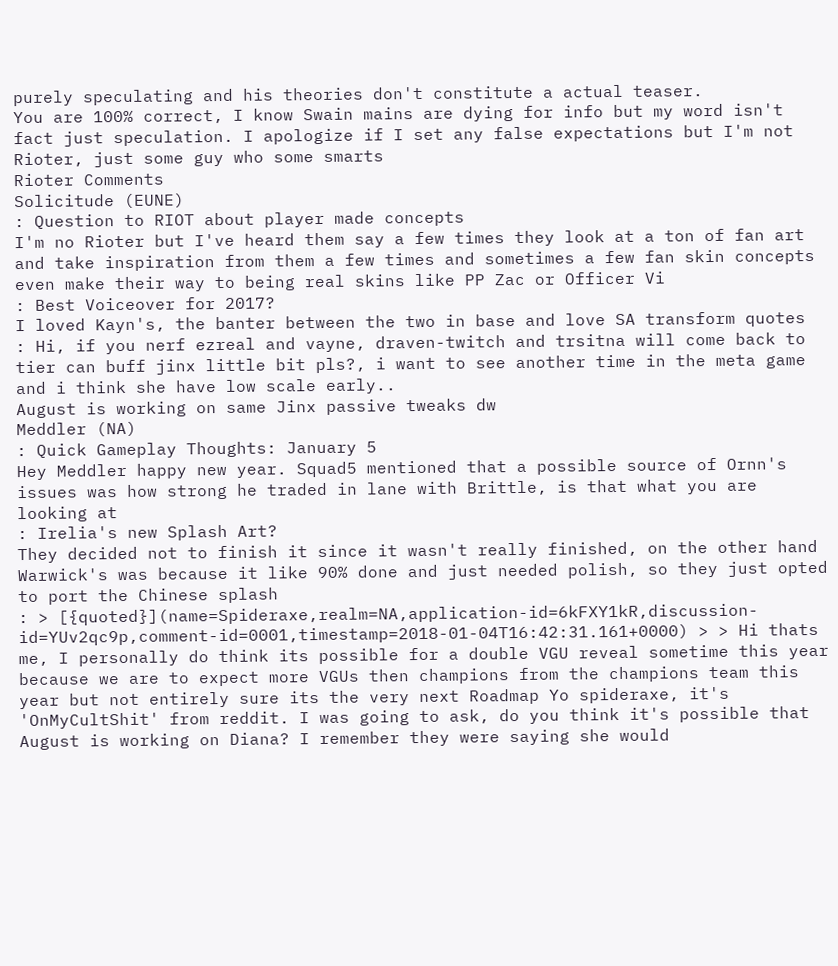purely speculating and his theories don't constitute a actual teaser.
You are 100% correct, I know Swain mains are dying for info but my word isn't fact just speculation. I apologize if I set any false expectations but I'm not Rioter, just some guy who some smarts
Rioter Comments
Solicitude (EUNE)
: Question to RIOT about player made concepts
I'm no Rioter but I've heard them say a few times they look at a ton of fan art and take inspiration from them a few times and sometimes a few fan skin concepts even make their way to being real skins like PP Zac or Officer Vi
: Best Voiceover for 2017?
I loved Kayn's, the banter between the two in base and love SA transform quotes
: Hi, if you nerf ezreal and vayne, draven-twitch and trsitna will come back to tier can buff jinx little bit pls?, i want to see another time in the meta game and i think she have low scale early..
August is working on same Jinx passive tweaks dw
Meddler (NA)
: Quick Gameplay Thoughts: January 5
Hey Meddler happy new year. Squad5 mentioned that a possible source of Ornn's issues was how strong he traded in lane with Brittle, is that what you are looking at
: Irelia's new Splash Art?
They decided not to finish it since it wasn't really finished, on the other hand Warwick's was because it like 90% done and just needed polish, so they just opted to port the Chinese splash
: > [{quoted}](name=Spideraxe,realm=NA,application-id=6kFXY1kR,discussion-id=YUv2qc9p,comment-id=0001,timestamp=2018-01-04T16:42:31.161+0000) > > Hi thats me, I personally do think its possible for a double VGU reveal sometime this year because we are to expect more VGUs then champions from the champions team this year but not entirely sure its the very next Roadmap Yo spideraxe, it's 'OnMyCultShit' from reddit. I was going to ask, do you think it's possible that August is working on Diana? I remember they were saying she would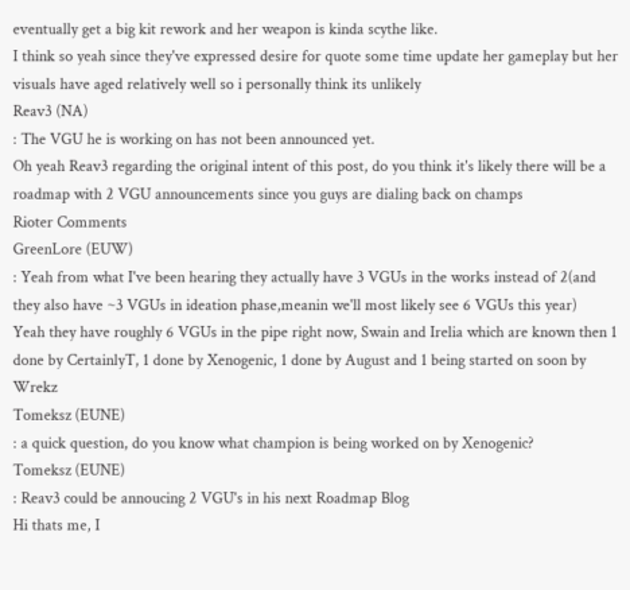eventually get a big kit rework and her weapon is kinda scythe like.
I think so yeah since they've expressed desire for quote some time update her gameplay but her visuals have aged relatively well so i personally think its unlikely
Reav3 (NA)
: The VGU he is working on has not been announced yet.
Oh yeah Reav3 regarding the original intent of this post, do you think it's likely there will be a roadmap with 2 VGU announcements since you guys are dialing back on champs
Rioter Comments
GreenLore (EUW)
: Yeah from what I've been hearing they actually have 3 VGUs in the works instead of 2(and they also have ~3 VGUs in ideation phase,meanin we'll most likely see 6 VGUs this year)
Yeah they have roughly 6 VGUs in the pipe right now, Swain and Irelia which are known then 1 done by CertainlyT, 1 done by Xenogenic, 1 done by August and 1 being started on soon by Wrekz
Tomeksz (EUNE)
: a quick question, do you know what champion is being worked on by Xenogenic?
Tomeksz (EUNE)
: Reav3 could be annoucing 2 VGU's in his next Roadmap Blog
Hi thats me, I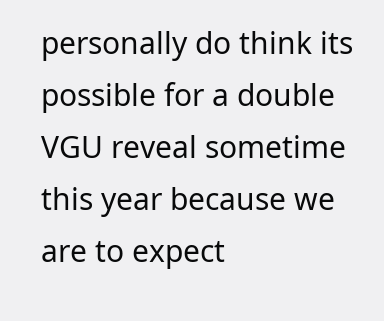personally do think its possible for a double VGU reveal sometime this year because we are to expect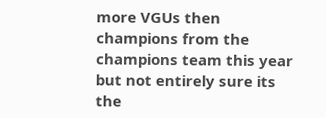more VGUs then champions from the champions team this year but not entirely sure its the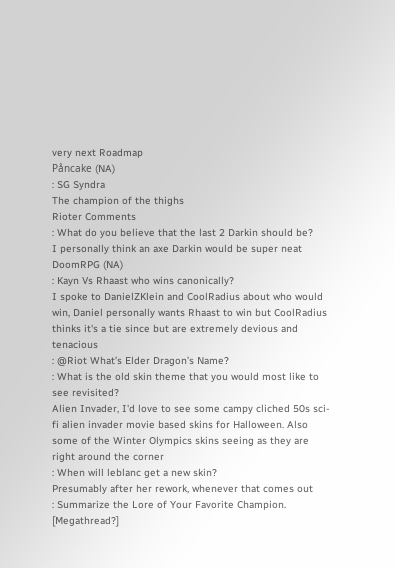very next Roadmap
Påncake (NA)
: SG Syndra
The champion of the thighs
Rioter Comments
: What do you believe that the last 2 Darkin should be?
I personally think an axe Darkin would be super neat
DoomRPG (NA)
: Kayn Vs Rhaast who wins canonically?
I spoke to DanielZKlein and CoolRadius about who would win, Daniel personally wants Rhaast to win but CoolRadius thinks it's a tie since but are extremely devious and tenacious
: @Riot What’s Elder Dragon’s Name?
: What is the old skin theme that you would most like to see revisited?
Alien Invader, I'd love to see some campy cliched 50s sci-fi alien invader movie based skins for Halloween. Also some of the Winter Olympics skins seeing as they are right around the corner
: When will leblanc get a new skin?
Presumably after her rework, whenever that comes out
: Summarize the Lore of Your Favorite Champion. [Megathread?]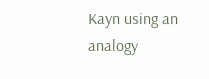Kayn using an analogy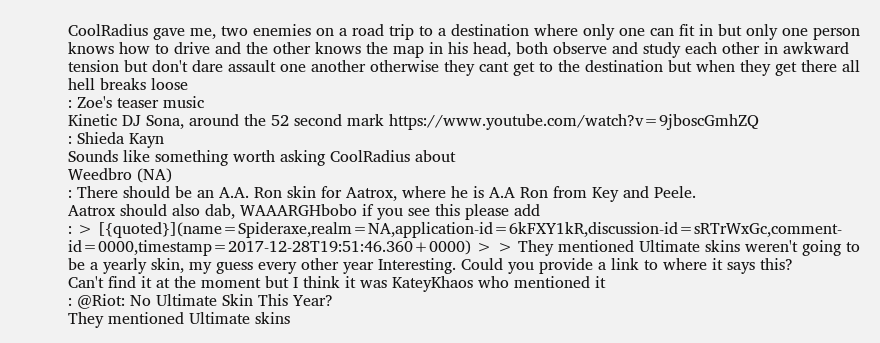CoolRadius gave me, two enemies on a road trip to a destination where only one can fit in but only one person knows how to drive and the other knows the map in his head, both observe and study each other in awkward tension but don't dare assault one another otherwise they cant get to the destination but when they get there all hell breaks loose
: Zoe's teaser music
Kinetic DJ Sona, around the 52 second mark https://www.youtube.com/watch?v=9jboscGmhZQ
: Shieda Kayn
Sounds like something worth asking CoolRadius about
Weedbro (NA)
: There should be an A.A. Ron skin for Aatrox, where he is A.A Ron from Key and Peele.
Aatrox should also dab, WAAARGHbobo if you see this please add
: > [{quoted}](name=Spideraxe,realm=NA,application-id=6kFXY1kR,discussion-id=sRTrWxGc,comment-id=0000,timestamp=2017-12-28T19:51:46.360+0000) > > They mentioned Ultimate skins weren't going to be a yearly skin, my guess every other year Interesting. Could you provide a link to where it says this?
Can't find it at the moment but I think it was KateyKhaos who mentioned it
: @Riot: No Ultimate Skin This Year?
They mentioned Ultimate skins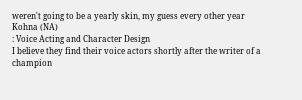weren't going to be a yearly skin, my guess every other year
Kohna (NA)
: Voice Acting and Character Design
I believe they find their voice actors shortly after the writer of a champion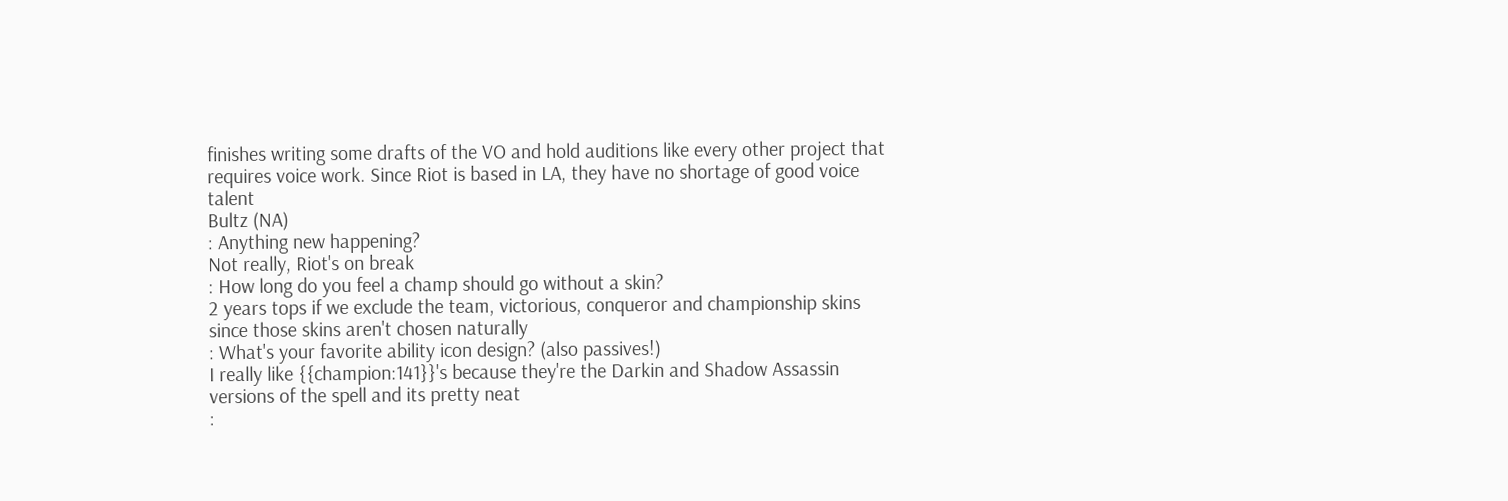finishes writing some drafts of the VO and hold auditions like every other project that requires voice work. Since Riot is based in LA, they have no shortage of good voice talent
Bultz (NA)
: Anything new happening?
Not really, Riot's on break
: How long do you feel a champ should go without a skin?
2 years tops if we exclude the team, victorious, conqueror and championship skins since those skins aren't chosen naturally
: What's your favorite ability icon design? (also passives!)
I really like {{champion:141}}'s because they're the Darkin and Shadow Assassin versions of the spell and its pretty neat
: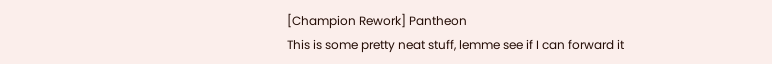[Champion Rework] Pantheon
This is some pretty neat stuff, lemme see if I can forward it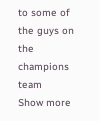to some of the guys on the champions team
Show more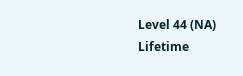Level 44 (NA)
Lifetime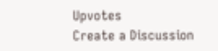Upvotes
Create a Discussion